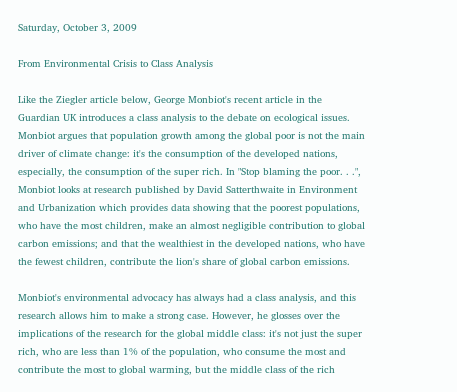Saturday, October 3, 2009

From Environmental Crisis to Class Analysis

Like the Ziegler article below, George Monbiot's recent article in the Guardian UK introduces a class analysis to the debate on ecological issues. Monbiot argues that population growth among the global poor is not the main driver of climate change: it's the consumption of the developed nations, especially, the consumption of the super rich. In "Stop blaming the poor. . .", Monbiot looks at research published by David Satterthwaite in Environment and Urbanization which provides data showing that the poorest populations, who have the most children, make an almost negligible contribution to global carbon emissions; and that the wealthiest in the developed nations, who have the fewest children, contribute the lion's share of global carbon emissions.

Monbiot's environmental advocacy has always had a class analysis, and this research allows him to make a strong case. However, he glosses over the implications of the research for the global middle class: it's not just the super rich, who are less than 1% of the population, who consume the most and contribute the most to global warming, but the middle class of the rich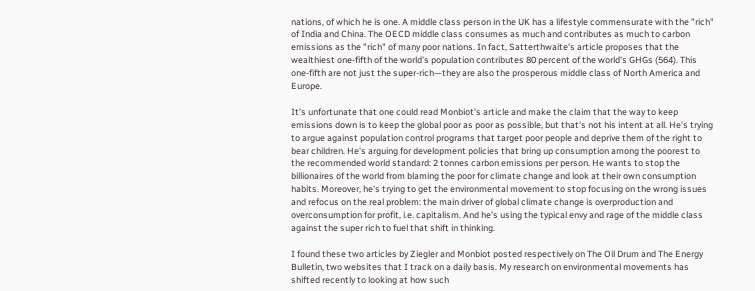nations, of which he is one. A middle class person in the UK has a lifestyle commensurate with the "rich" of India and China. The OECD middle class consumes as much and contributes as much to carbon emissions as the "rich" of many poor nations. In fact, Satterthwaite's article proposes that the wealthiest one-fifth of the world's population contributes 80 percent of the world's GHGs (564). This one-fifth are not just the super-rich—they are also the prosperous middle class of North America and Europe.

It's unfortunate that one could read Monbiot's article and make the claim that the way to keep emissions down is to keep the global poor as poor as possible, but that's not his intent at all. He's trying to argue against population control programs that target poor people and deprive them of the right to bear children. He's arguing for development policies that bring up consumption among the poorest to the recommended world standard: 2 tonnes carbon emissions per person. He wants to stop the billionaires of the world from blaming the poor for climate change and look at their own consumption habits. Moreover, he's trying to get the environmental movement to stop focusing on the wrong issues and refocus on the real problem: the main driver of global climate change is overproduction and overconsumption for profit, i.e. capitalism. And he's using the typical envy and rage of the middle class against the super rich to fuel that shift in thinking.

I found these two articles by Ziegler and Monbiot posted respectively on The Oil Drum and The Energy Bulletin, two websites that I track on a daily basis. My research on environmental movements has shifted recently to looking at how such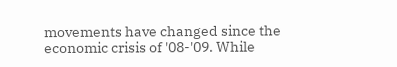movements have changed since the economic crisis of '08-'09. While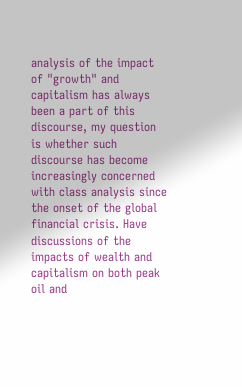analysis of the impact of "growth" and capitalism has always been a part of this discourse, my question is whether such discourse has become increasingly concerned with class analysis since the onset of the global financial crisis. Have discussions of the impacts of wealth and capitalism on both peak oil and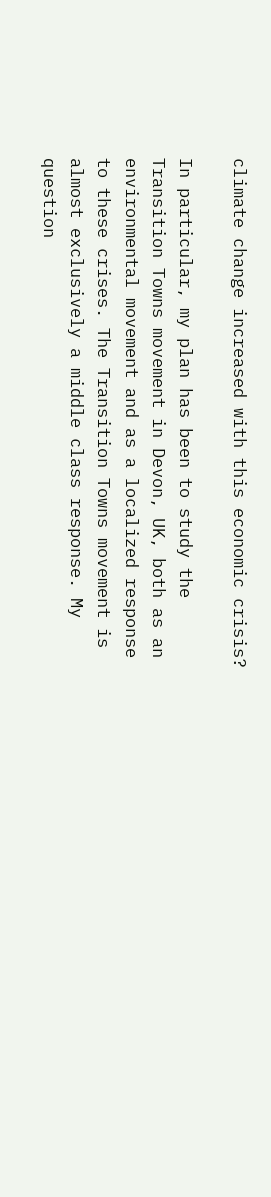climate change increased with this economic crisis?

In particular, my plan has been to study the Transition Towns movement in Devon, UK, both as an environmental movement and as a localized response to these crises. The Transition Towns movement is almost exclusively a middle class response. My question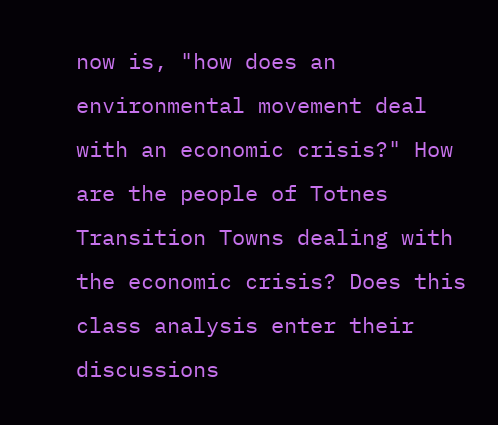now is, "how does an environmental movement deal with an economic crisis?" How are the people of Totnes Transition Towns dealing with the economic crisis? Does this class analysis enter their discussions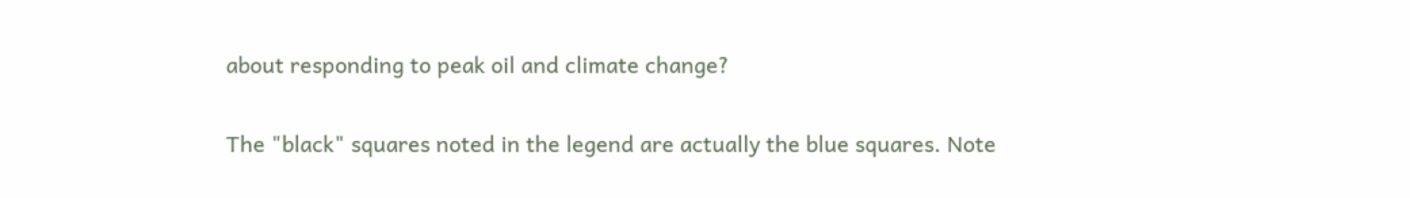about responding to peak oil and climate change?

The "black" squares noted in the legend are actually the blue squares. Note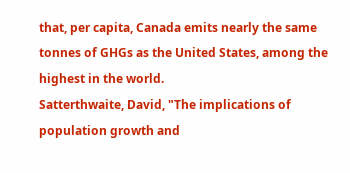that, per capita, Canada emits nearly the same tonnes of GHGs as the United States, among the highest in the world.
Satterthwaite, David, "The implications of population growth and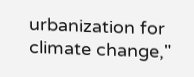urbanization for climate change,"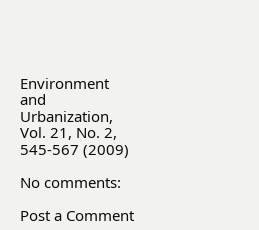Environment and Urbanization, Vol. 21, No. 2, 545-567 (2009)

No comments:

Post a Comment